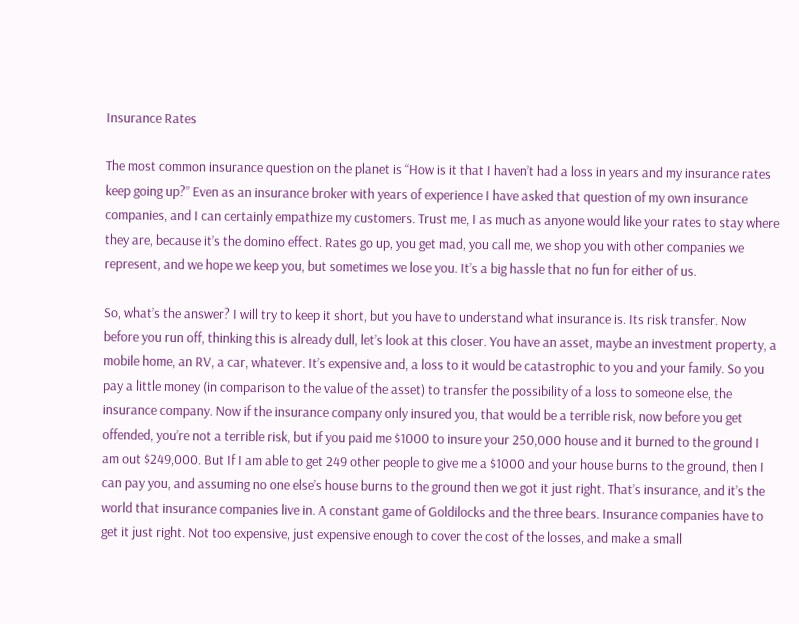Insurance Rates

The most common insurance question on the planet is “How is it that I haven’t had a loss in years and my insurance rates keep going up?” Even as an insurance broker with years of experience I have asked that question of my own insurance companies, and I can certainly empathize my customers. Trust me, I as much as anyone would like your rates to stay where they are, because it’s the domino effect. Rates go up, you get mad, you call me, we shop you with other companies we represent, and we hope we keep you, but sometimes we lose you. It’s a big hassle that no fun for either of us.

So, what’s the answer? I will try to keep it short, but you have to understand what insurance is. Its risk transfer. Now before you run off, thinking this is already dull, let’s look at this closer. You have an asset, maybe an investment property, a mobile home, an RV, a car, whatever. It’s expensive and, a loss to it would be catastrophic to you and your family. So you pay a little money (in comparison to the value of the asset) to transfer the possibility of a loss to someone else, the insurance company. Now if the insurance company only insured you, that would be a terrible risk, now before you get offended, you’re not a terrible risk, but if you paid me $1000 to insure your 250,000 house and it burned to the ground I am out $249,000. But If I am able to get 249 other people to give me a $1000 and your house burns to the ground, then I can pay you, and assuming no one else’s house burns to the ground then we got it just right. That’s insurance, and it’s the world that insurance companies live in. A constant game of Goldilocks and the three bears. Insurance companies have to get it just right. Not too expensive, just expensive enough to cover the cost of the losses, and make a small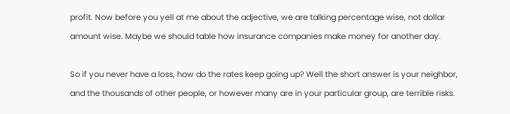profit. Now before you yell at me about the adjective, we are talking percentage wise, not dollar amount wise. Maybe we should table how insurance companies make money for another day.

So if you never have a loss, how do the rates keep going up? Well the short answer is your neighbor, and the thousands of other people, or however many are in your particular group, are terrible risks.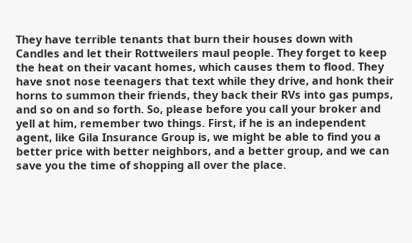They have terrible tenants that burn their houses down with Candles and let their Rottweilers maul people. They forget to keep the heat on their vacant homes, which causes them to flood. They have snot nose teenagers that text while they drive, and honk their horns to summon their friends, they back their RVs into gas pumps, and so on and so forth. So, please before you call your broker and yell at him, remember two things. First, if he is an independent agent, like Gila Insurance Group is, we might be able to find you a better price with better neighbors, and a better group, and we can save you the time of shopping all over the place.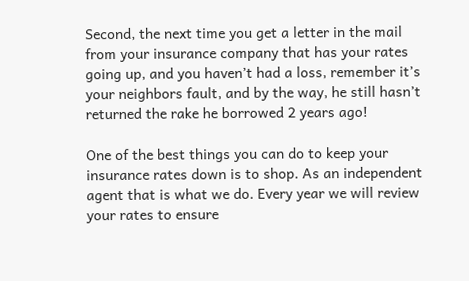Second, the next time you get a letter in the mail from your insurance company that has your rates going up, and you haven’t had a loss, remember it’s your neighbors fault, and by the way, he still hasn’t returned the rake he borrowed 2 years ago!

One of the best things you can do to keep your insurance rates down is to shop. As an independent agent that is what we do. Every year we will review your rates to ensure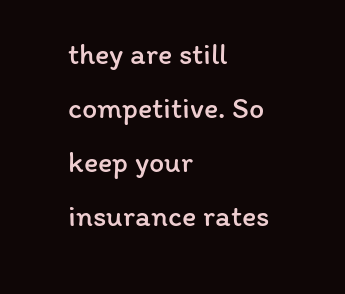they are still competitive. So keep your insurance rates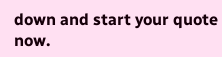down and start your quote now.